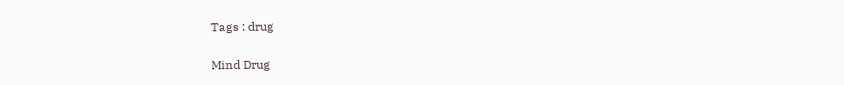Tags : drug

Mind Drug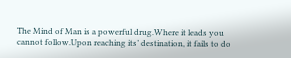The Mind of Man is a powerful drug.Where it leads you cannot follow.Upon reaching its’ destination, it fails to do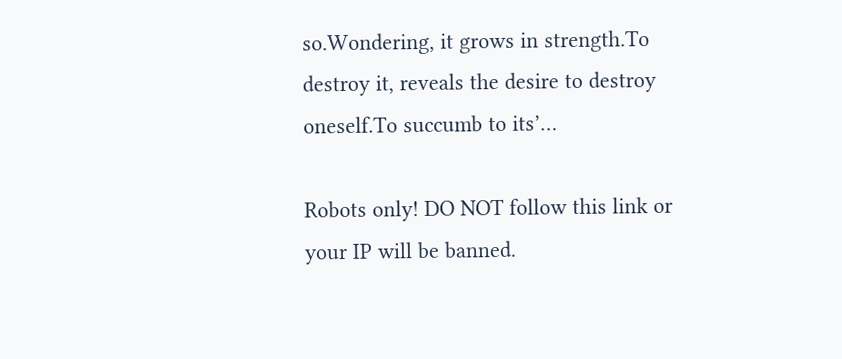so.Wondering, it grows in strength.To destroy it, reveals the desire to destroy oneself.To succumb to its’…

Robots only! DO NOT follow this link or your IP will be banned.